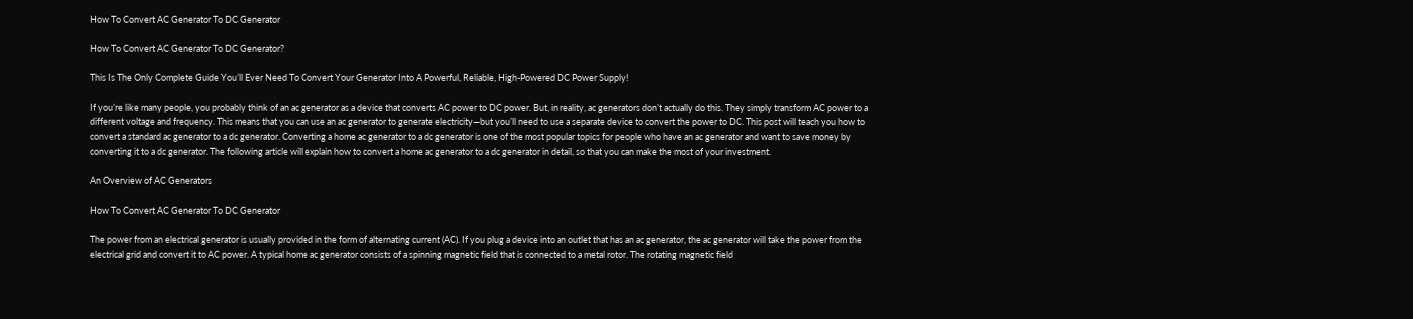How To Convert AC Generator To DC Generator

How To Convert AC Generator To DC Generator?

This Is The Only Complete Guide You’ll Ever Need To Convert Your Generator Into A Powerful, Reliable, High-Powered DC Power Supply!

If you’re like many people, you probably think of an ac generator as a device that converts AC power to DC power. But, in reality, ac generators don’t actually do this. They simply transform AC power to a different voltage and frequency. This means that you can use an ac generator to generate electricity—but you’ll need to use a separate device to convert the power to DC. This post will teach you how to convert a standard ac generator to a dc generator. Converting a home ac generator to a dc generator is one of the most popular topics for people who have an ac generator and want to save money by converting it to a dc generator. The following article will explain how to convert a home ac generator to a dc generator in detail, so that you can make the most of your investment.

An Overview of AC Generators

How To Convert AC Generator To DC Generator

The power from an electrical generator is usually provided in the form of alternating current (AC). If you plug a device into an outlet that has an ac generator, the ac generator will take the power from the electrical grid and convert it to AC power. A typical home ac generator consists of a spinning magnetic field that is connected to a metal rotor. The rotating magnetic field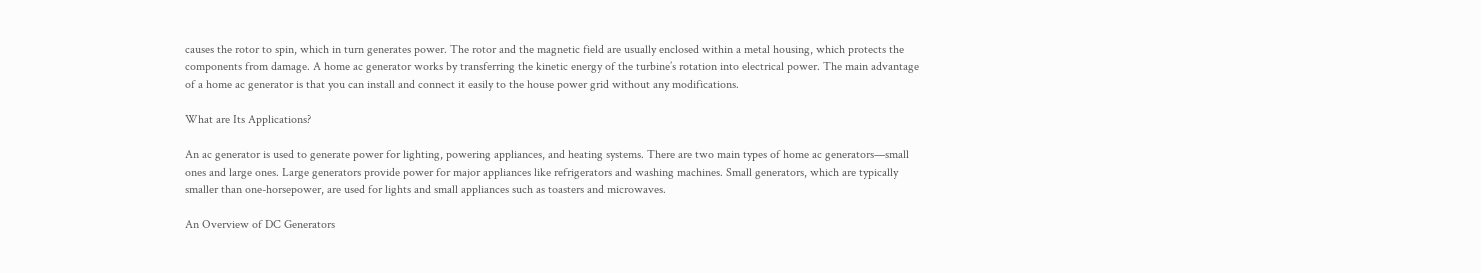causes the rotor to spin, which in turn generates power. The rotor and the magnetic field are usually enclosed within a metal housing, which protects the components from damage. A home ac generator works by transferring the kinetic energy of the turbine’s rotation into electrical power. The main advantage of a home ac generator is that you can install and connect it easily to the house power grid without any modifications.

What are Its Applications?

An ac generator is used to generate power for lighting, powering appliances, and heating systems. There are two main types of home ac generators—small ones and large ones. Large generators provide power for major appliances like refrigerators and washing machines. Small generators, which are typically smaller than one-horsepower, are used for lights and small appliances such as toasters and microwaves.

An Overview of DC Generators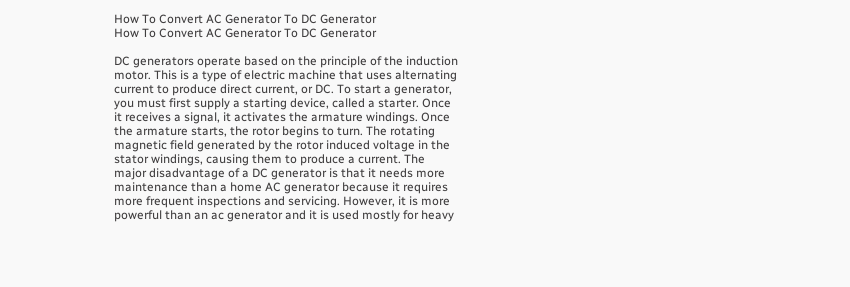How To Convert AC Generator To DC Generator
How To Convert AC Generator To DC Generator

DC generators operate based on the principle of the induction motor. This is a type of electric machine that uses alternating current to produce direct current, or DC. To start a generator, you must first supply a starting device, called a starter. Once it receives a signal, it activates the armature windings. Once the armature starts, the rotor begins to turn. The rotating magnetic field generated by the rotor induced voltage in the stator windings, causing them to produce a current. The major disadvantage of a DC generator is that it needs more maintenance than a home AC generator because it requires more frequent inspections and servicing. However, it is more powerful than an ac generator and it is used mostly for heavy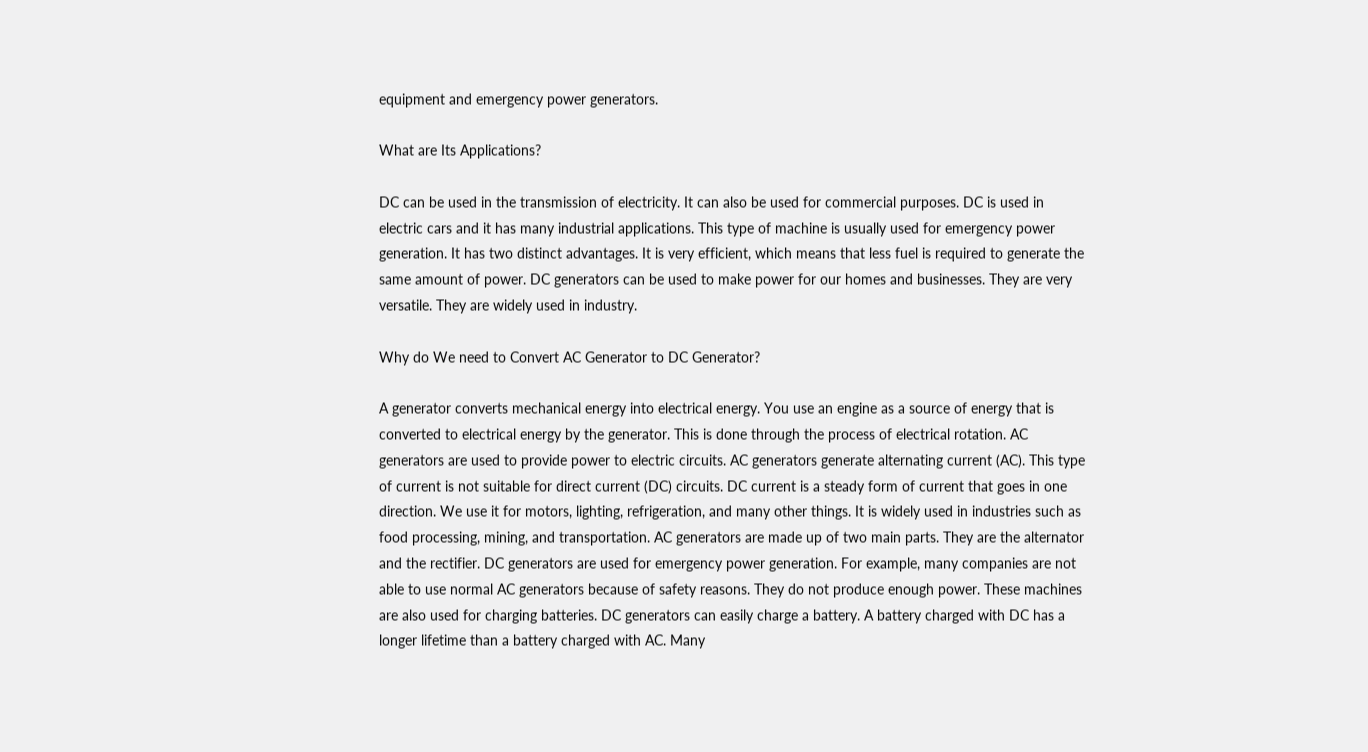equipment and emergency power generators.

What are Its Applications?

DC can be used in the transmission of electricity. It can also be used for commercial purposes. DC is used in electric cars and it has many industrial applications. This type of machine is usually used for emergency power generation. It has two distinct advantages. It is very efficient, which means that less fuel is required to generate the same amount of power. DC generators can be used to make power for our homes and businesses. They are very versatile. They are widely used in industry.

Why do We need to Convert AC Generator to DC Generator?

A generator converts mechanical energy into electrical energy. You use an engine as a source of energy that is converted to electrical energy by the generator. This is done through the process of electrical rotation. AC generators are used to provide power to electric circuits. AC generators generate alternating current (AC). This type of current is not suitable for direct current (DC) circuits. DC current is a steady form of current that goes in one direction. We use it for motors, lighting, refrigeration, and many other things. It is widely used in industries such as food processing, mining, and transportation. AC generators are made up of two main parts. They are the alternator and the rectifier. DC generators are used for emergency power generation. For example, many companies are not able to use normal AC generators because of safety reasons. They do not produce enough power. These machines are also used for charging batteries. DC generators can easily charge a battery. A battery charged with DC has a longer lifetime than a battery charged with AC. Many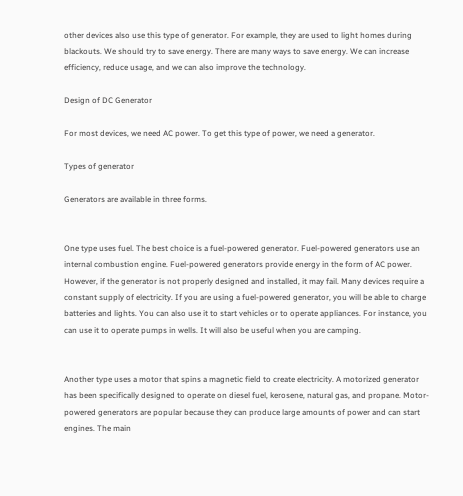other devices also use this type of generator. For example, they are used to light homes during blackouts. We should try to save energy. There are many ways to save energy. We can increase efficiency, reduce usage, and we can also improve the technology.

Design of DC Generator

For most devices, we need AC power. To get this type of power, we need a generator.

Types of generator

Generators are available in three forms.


One type uses fuel. The best choice is a fuel-powered generator. Fuel-powered generators use an internal combustion engine. Fuel-powered generators provide energy in the form of AC power. However, if the generator is not properly designed and installed, it may fail. Many devices require a constant supply of electricity. If you are using a fuel-powered generator, you will be able to charge batteries and lights. You can also use it to start vehicles or to operate appliances. For instance, you can use it to operate pumps in wells. It will also be useful when you are camping.


Another type uses a motor that spins a magnetic field to create electricity. A motorized generator has been specifically designed to operate on diesel fuel, kerosene, natural gas, and propane. Motor-powered generators are popular because they can produce large amounts of power and can start engines. The main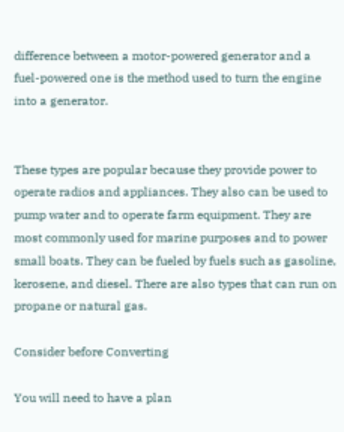difference between a motor-powered generator and a fuel-powered one is the method used to turn the engine into a generator.


These types are popular because they provide power to operate radios and appliances. They also can be used to pump water and to operate farm equipment. They are most commonly used for marine purposes and to power small boats. They can be fueled by fuels such as gasoline, kerosene, and diesel. There are also types that can run on propane or natural gas.

Consider before Converting

You will need to have a plan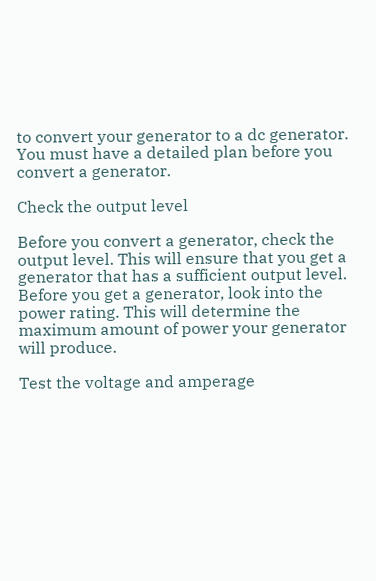to convert your generator to a dc generator. You must have a detailed plan before you convert a generator.

Check the output level

Before you convert a generator, check the output level. This will ensure that you get a generator that has a sufficient output level. Before you get a generator, look into the power rating. This will determine the maximum amount of power your generator will produce.

Test the voltage and amperage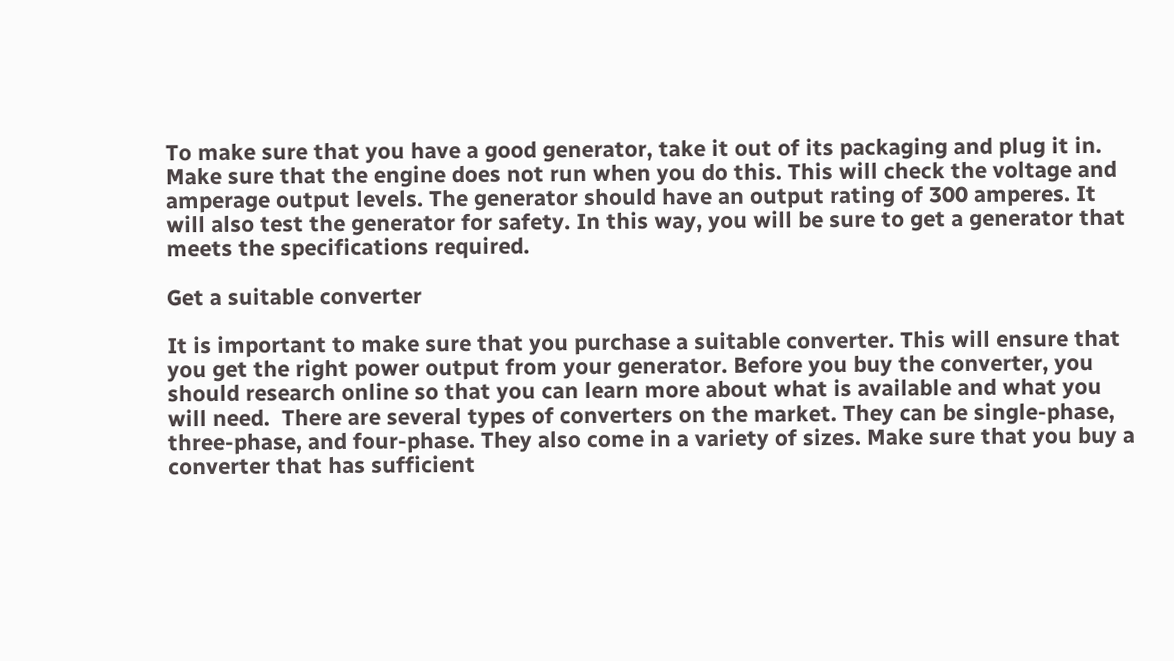To make sure that you have a good generator, take it out of its packaging and plug it in. Make sure that the engine does not run when you do this. This will check the voltage and amperage output levels. The generator should have an output rating of 300 amperes. It will also test the generator for safety. In this way, you will be sure to get a generator that meets the specifications required.

Get a suitable converter

It is important to make sure that you purchase a suitable converter. This will ensure that you get the right power output from your generator. Before you buy the converter, you should research online so that you can learn more about what is available and what you will need.  There are several types of converters on the market. They can be single-phase, three-phase, and four-phase. They also come in a variety of sizes. Make sure that you buy a converter that has sufficient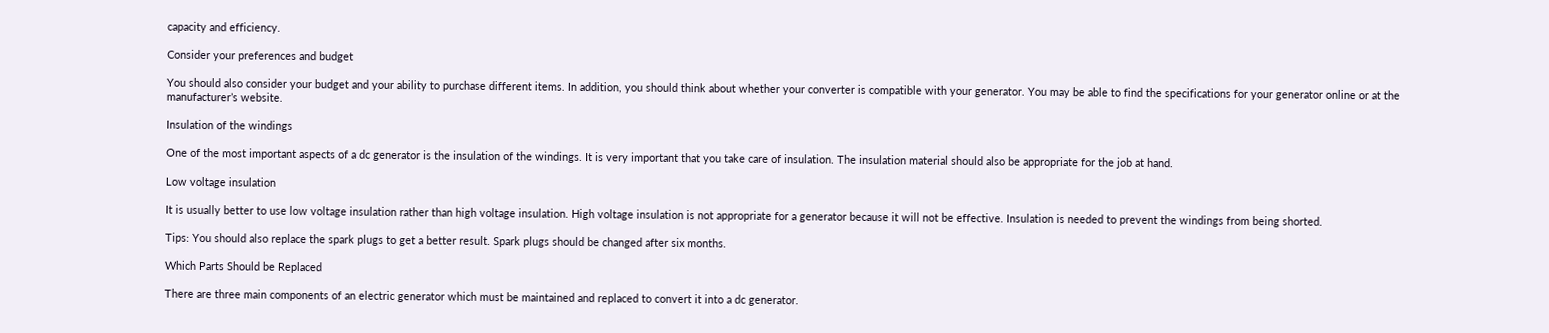capacity and efficiency.

Consider your preferences and budget

You should also consider your budget and your ability to purchase different items. In addition, you should think about whether your converter is compatible with your generator. You may be able to find the specifications for your generator online or at the manufacturer’s website.

Insulation of the windings

One of the most important aspects of a dc generator is the insulation of the windings. It is very important that you take care of insulation. The insulation material should also be appropriate for the job at hand.

Low voltage insulation

It is usually better to use low voltage insulation rather than high voltage insulation. High voltage insulation is not appropriate for a generator because it will not be effective. Insulation is needed to prevent the windings from being shorted.

Tips: You should also replace the spark plugs to get a better result. Spark plugs should be changed after six months.

Which Parts Should be Replaced

There are three main components of an electric generator which must be maintained and replaced to convert it into a dc generator.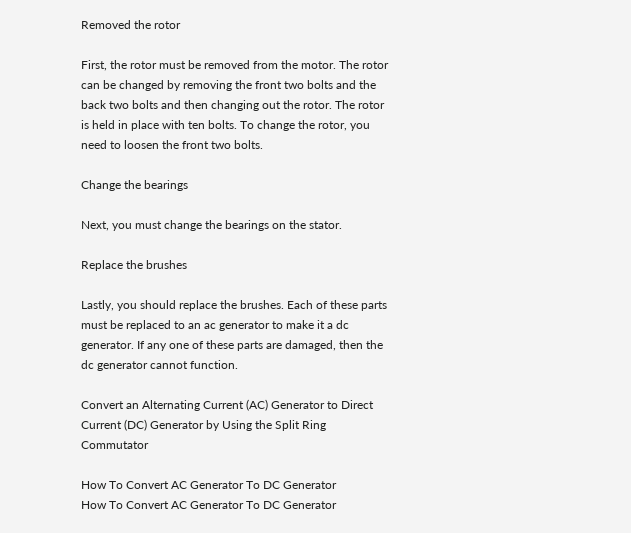Removed the rotor

First, the rotor must be removed from the motor. The rotor can be changed by removing the front two bolts and the back two bolts and then changing out the rotor. The rotor is held in place with ten bolts. To change the rotor, you need to loosen the front two bolts.

Change the bearings

Next, you must change the bearings on the stator.

Replace the brushes

Lastly, you should replace the brushes. Each of these parts must be replaced to an ac generator to make it a dc generator. If any one of these parts are damaged, then the dc generator cannot function.

Convert an Alternating Current (AC) Generator to Direct Current (DC) Generator by Using the Split Ring Commutator

How To Convert AC Generator To DC Generator
How To Convert AC Generator To DC Generator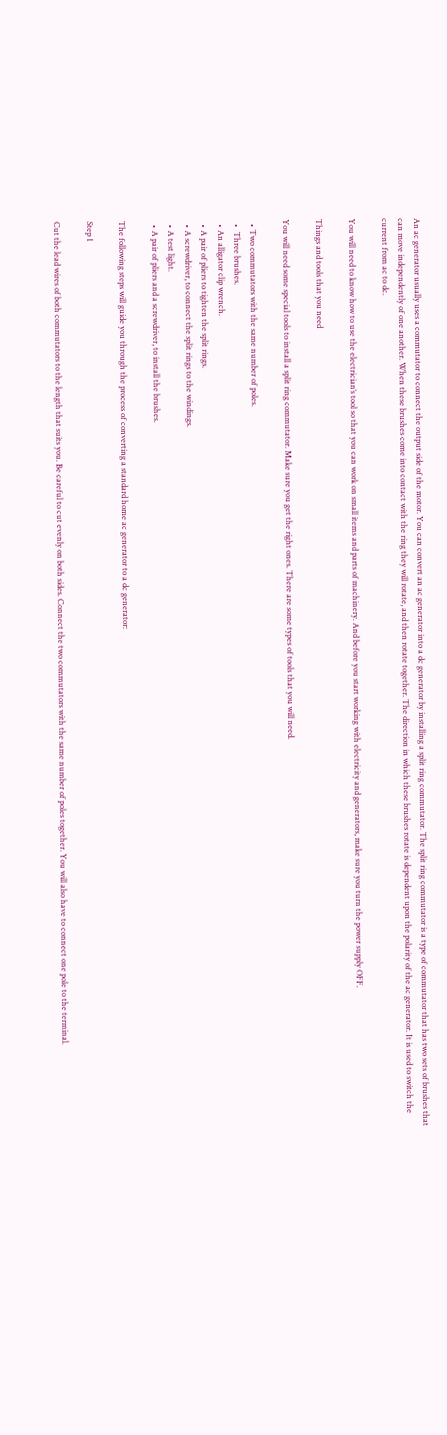An ac generator usually uses a commutator to connect the output side of the motor. You can convert an ac generator into a dc generator by installing a split ring commutator. The split ring commutator is a type of commutator that has two sets of brushes that can move independently of one another. When these brushes come into contact with the ring they will rotate, and then rotate together. The direction in which these brushes rotate is dependent upon the polarity of the ac generator. It is used to switch the current from ac to dc.

You will need to know how to use the electrician’s tool so that you can work on small items and parts of machinery. And before you start working with electricity and generators, make sure you turn the power supply OFF.

Things and tools that you need

You will need some special tools to install a split ring commutator. Make sure you get the right ones. There are some types of tools that you will need.

  • Two commutators with the same number of poles.
  •  Three brushes.
  • An alligator clip wrench.
  • A pair of pliers to tighten the split rings.
  • A screwdriver, to connect the split rings to the windings.
  • A test light.
  • A pair of pliers and a screwdriver, to install the brushes.

The following steps will guide you through the process of converting a standard home ac generator to a dc generator:

Step 1

Cut the lead wires of both commutators to the length that suits you. Be careful to cut evenly on both sides. Connect the two commutators with the same number of poles together. You will also have to connect one pole to the terminal.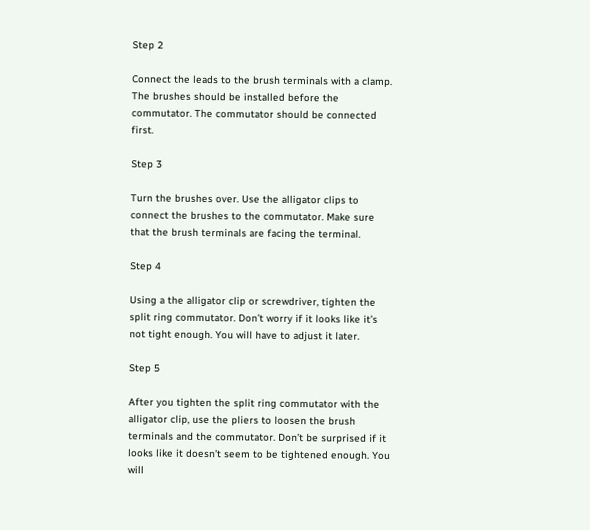Step 2

Connect the leads to the brush terminals with a clamp. The brushes should be installed before the commutator. The commutator should be connected first.

Step 3

Turn the brushes over. Use the alligator clips to connect the brushes to the commutator. Make sure that the brush terminals are facing the terminal.

Step 4

Using a the alligator clip or screwdriver, tighten the split ring commutator. Don’t worry if it looks like it’s not tight enough. You will have to adjust it later.

Step 5

After you tighten the split ring commutator with the alligator clip, use the pliers to loosen the brush terminals and the commutator. Don’t be surprised if it looks like it doesn’t seem to be tightened enough. You will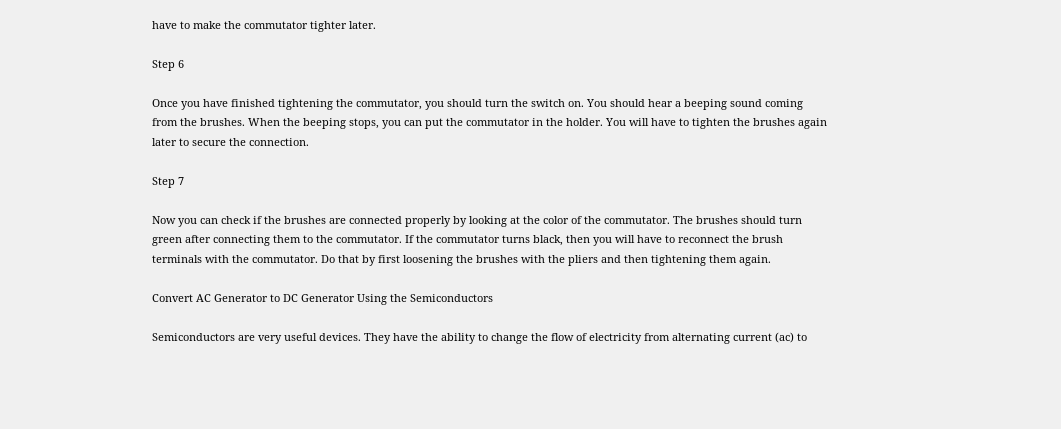have to make the commutator tighter later.

Step 6

Once you have finished tightening the commutator, you should turn the switch on. You should hear a beeping sound coming from the brushes. When the beeping stops, you can put the commutator in the holder. You will have to tighten the brushes again later to secure the connection.

Step 7

Now you can check if the brushes are connected properly by looking at the color of the commutator. The brushes should turn green after connecting them to the commutator. If the commutator turns black, then you will have to reconnect the brush terminals with the commutator. Do that by first loosening the brushes with the pliers and then tightening them again.

Convert AC Generator to DC Generator Using the Semiconductors

Semiconductors are very useful devices. They have the ability to change the flow of electricity from alternating current (ac) to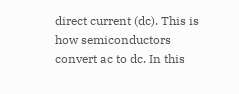direct current (dc). This is how semiconductors convert ac to dc. In this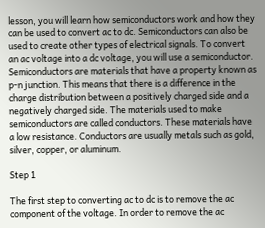lesson, you will learn how semiconductors work and how they can be used to convert ac to dc. Semiconductors can also be used to create other types of electrical signals. To convert an ac voltage into a dc voltage, you will use a semiconductor. Semiconductors are materials that have a property known as p-n junction. This means that there is a difference in the charge distribution between a positively charged side and a negatively charged side. The materials used to make semiconductors are called conductors. These materials have a low resistance. Conductors are usually metals such as gold, silver, copper, or aluminum.

Step 1

The first step to converting ac to dc is to remove the ac component of the voltage. In order to remove the ac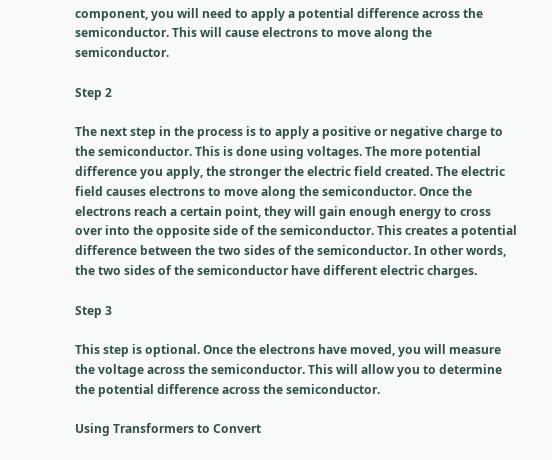component, you will need to apply a potential difference across the semiconductor. This will cause electrons to move along the semiconductor.

Step 2

The next step in the process is to apply a positive or negative charge to the semiconductor. This is done using voltages. The more potential difference you apply, the stronger the electric field created. The electric field causes electrons to move along the semiconductor. Once the electrons reach a certain point, they will gain enough energy to cross over into the opposite side of the semiconductor. This creates a potential difference between the two sides of the semiconductor. In other words, the two sides of the semiconductor have different electric charges.

Step 3

This step is optional. Once the electrons have moved, you will measure the voltage across the semiconductor. This will allow you to determine the potential difference across the semiconductor.

Using Transformers to Convert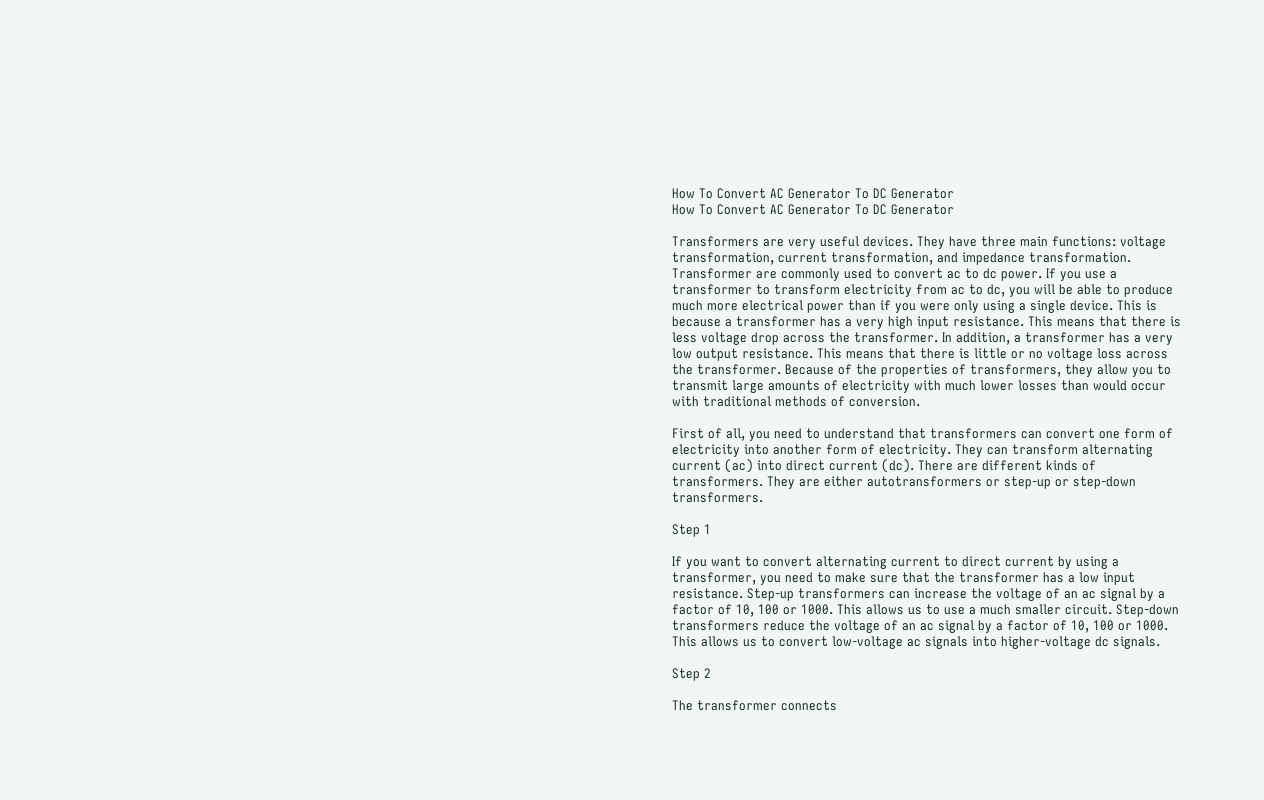How To Convert AC Generator To DC Generator
How To Convert AC Generator To DC Generator

Transformers are very useful devices. They have three main functions: voltage transformation, current transformation, and impedance transformation. Transformer are commonly used to convert ac to dc power. If you use a transformer to transform electricity from ac to dc, you will be able to produce much more electrical power than if you were only using a single device. This is because a transformer has a very high input resistance. This means that there is less voltage drop across the transformer. In addition, a transformer has a very low output resistance. This means that there is little or no voltage loss across the transformer. Because of the properties of transformers, they allow you to transmit large amounts of electricity with much lower losses than would occur with traditional methods of conversion.

First of all, you need to understand that transformers can convert one form of electricity into another form of electricity. They can transform alternating current (ac) into direct current (dc). There are different kinds of transformers. They are either autotransformers or step-up or step-down transformers.

Step 1

If you want to convert alternating current to direct current by using a transformer, you need to make sure that the transformer has a low input resistance. Step-up transformers can increase the voltage of an ac signal by a factor of 10, 100 or 1000. This allows us to use a much smaller circuit. Step-down transformers reduce the voltage of an ac signal by a factor of 10, 100 or 1000. This allows us to convert low-voltage ac signals into higher-voltage dc signals.

Step 2

The transformer connects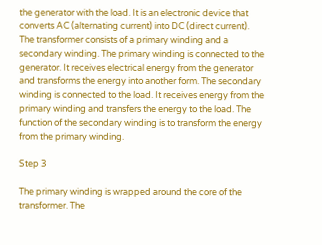the generator with the load. It is an electronic device that converts AC (alternating current) into DC (direct current). The transformer consists of a primary winding and a secondary winding. The primary winding is connected to the generator. It receives electrical energy from the generator and transforms the energy into another form. The secondary winding is connected to the load. It receives energy from the primary winding and transfers the energy to the load. The function of the secondary winding is to transform the energy from the primary winding.

Step 3

The primary winding is wrapped around the core of the transformer. The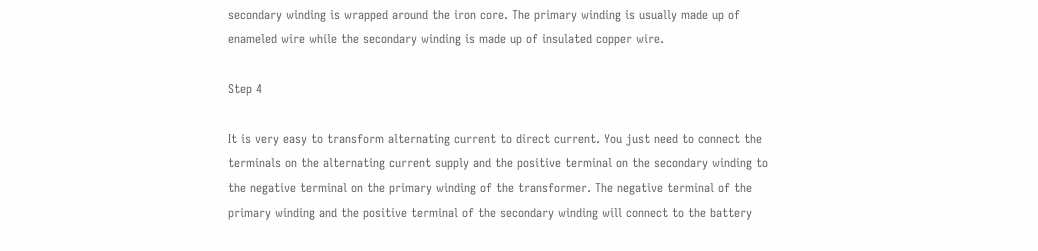secondary winding is wrapped around the iron core. The primary winding is usually made up of enameled wire while the secondary winding is made up of insulated copper wire.

Step 4

It is very easy to transform alternating current to direct current. You just need to connect the terminals on the alternating current supply and the positive terminal on the secondary winding to the negative terminal on the primary winding of the transformer. The negative terminal of the primary winding and the positive terminal of the secondary winding will connect to the battery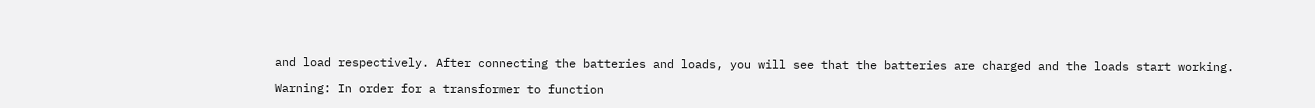and load respectively. After connecting the batteries and loads, you will see that the batteries are charged and the loads start working.

Warning: In order for a transformer to function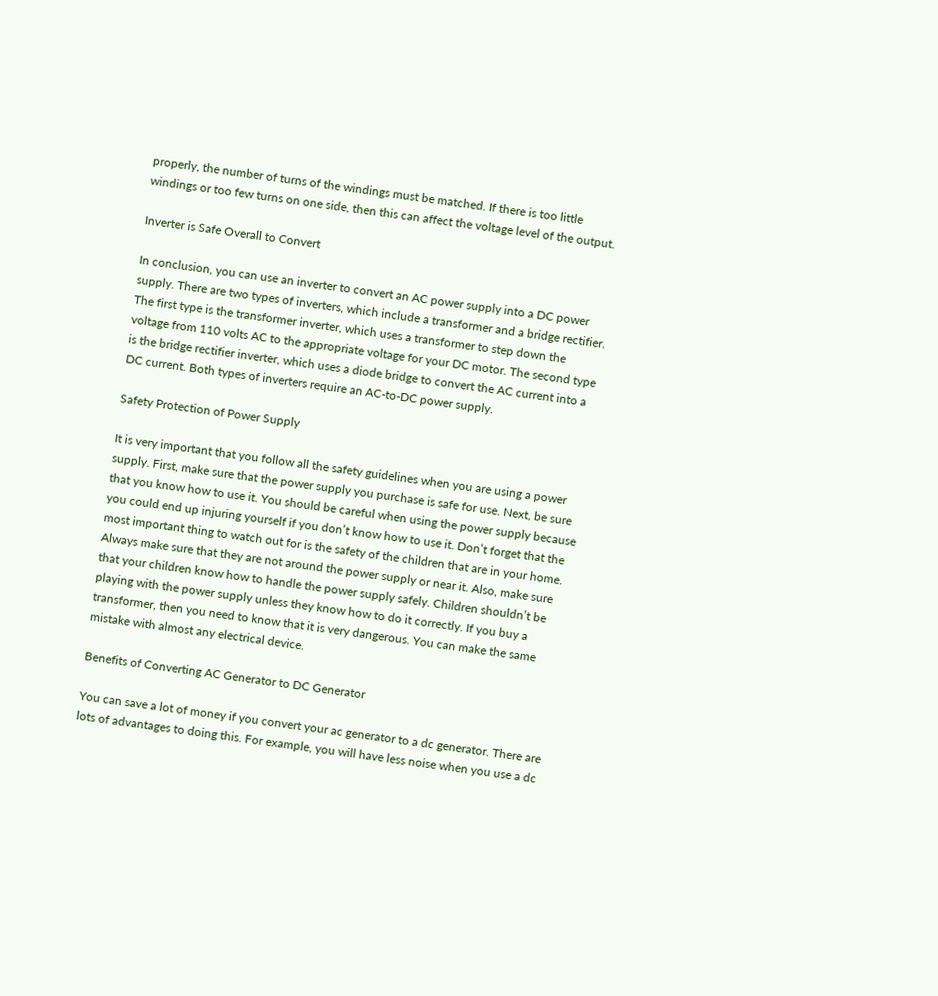properly, the number of turns of the windings must be matched. If there is too little windings or too few turns on one side, then this can affect the voltage level of the output.

Inverter is Safe Overall to Convert

In conclusion, you can use an inverter to convert an AC power supply into a DC power supply. There are two types of inverters, which include a transformer and a bridge rectifier. The first type is the transformer inverter, which uses a transformer to step down the voltage from 110 volts AC to the appropriate voltage for your DC motor. The second type is the bridge rectifier inverter, which uses a diode bridge to convert the AC current into a DC current. Both types of inverters require an AC-to-DC power supply.

Safety Protection of Power Supply

It is very important that you follow all the safety guidelines when you are using a power supply. First, make sure that the power supply you purchase is safe for use. Next, be sure that you know how to use it. You should be careful when using the power supply because you could end up injuring yourself if you don’t know how to use it. Don’t forget that the most important thing to watch out for is the safety of the children that are in your home. Always make sure that they are not around the power supply or near it. Also, make sure that your children know how to handle the power supply safely. Children shouldn’t be playing with the power supply unless they know how to do it correctly. If you buy a transformer, then you need to know that it is very dangerous. You can make the same mistake with almost any electrical device.

Benefits of Converting AC Generator to DC Generator

You can save a lot of money if you convert your ac generator to a dc generator. There are lots of advantages to doing this. For example, you will have less noise when you use a dc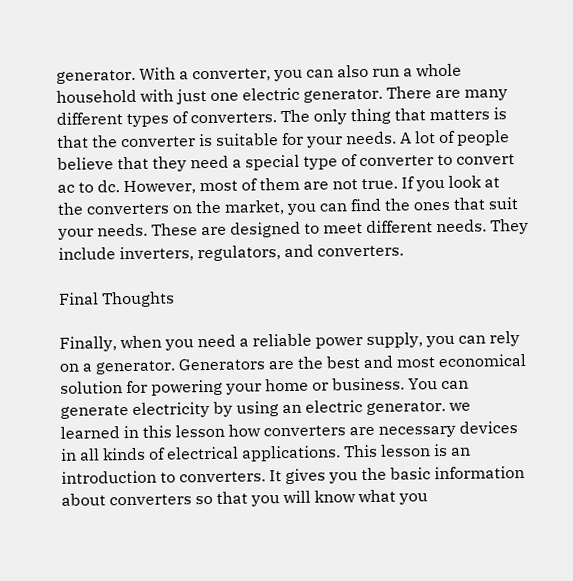generator. With a converter, you can also run a whole household with just one electric generator. There are many different types of converters. The only thing that matters is that the converter is suitable for your needs. A lot of people believe that they need a special type of converter to convert ac to dc. However, most of them are not true. If you look at the converters on the market, you can find the ones that suit your needs. These are designed to meet different needs. They include inverters, regulators, and converters.

Final Thoughts

Finally, when you need a reliable power supply, you can rely on a generator. Generators are the best and most economical solution for powering your home or business. You can generate electricity by using an electric generator. we learned in this lesson how converters are necessary devices in all kinds of electrical applications. This lesson is an introduction to converters. It gives you the basic information about converters so that you will know what you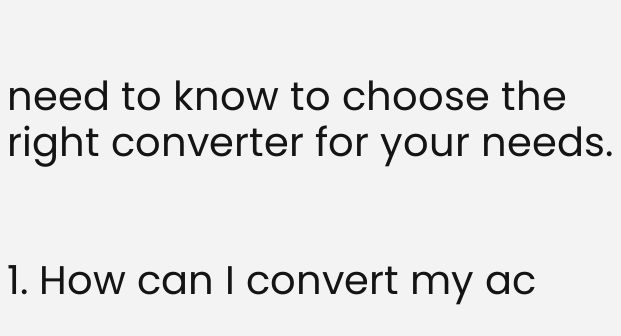need to know to choose the right converter for your needs.


1. How can I convert my ac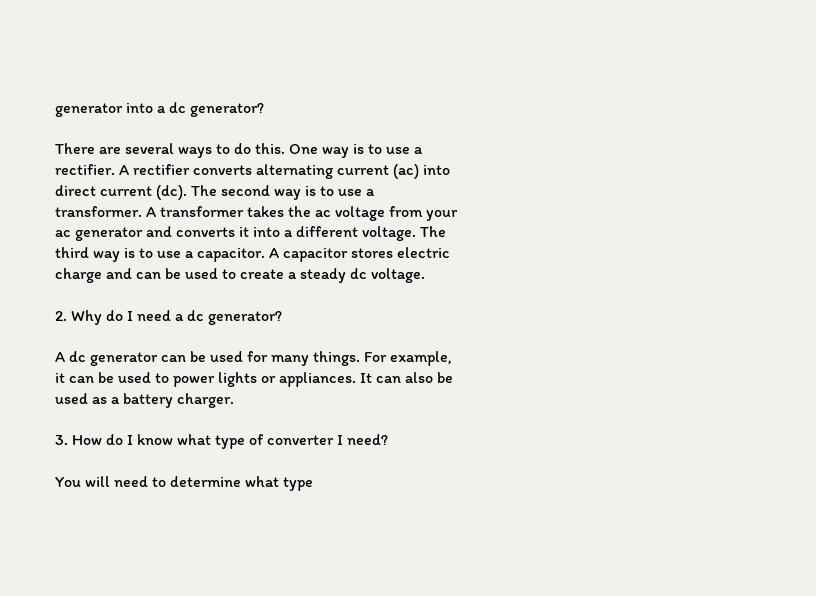generator into a dc generator?

There are several ways to do this. One way is to use a rectifier. A rectifier converts alternating current (ac) into direct current (dc). The second way is to use a transformer. A transformer takes the ac voltage from your ac generator and converts it into a different voltage. The third way is to use a capacitor. A capacitor stores electric charge and can be used to create a steady dc voltage.

2. Why do I need a dc generator?

A dc generator can be used for many things. For example, it can be used to power lights or appliances. It can also be used as a battery charger.

3. How do I know what type of converter I need?

You will need to determine what type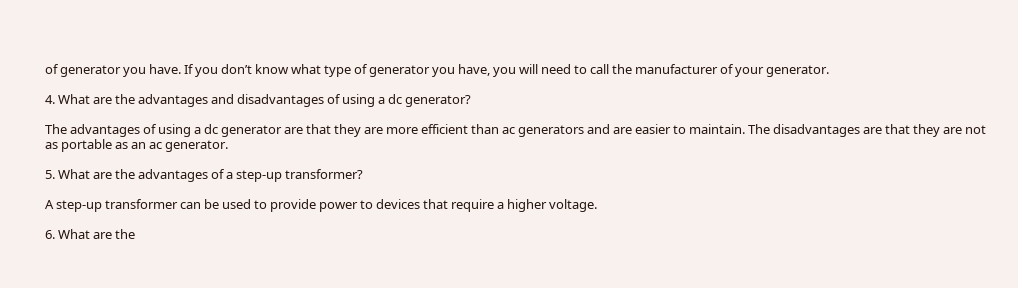of generator you have. If you don’t know what type of generator you have, you will need to call the manufacturer of your generator.

4. What are the advantages and disadvantages of using a dc generator?

The advantages of using a dc generator are that they are more efficient than ac generators and are easier to maintain. The disadvantages are that they are not as portable as an ac generator.

5. What are the advantages of a step-up transformer?

A step-up transformer can be used to provide power to devices that require a higher voltage.

6. What are the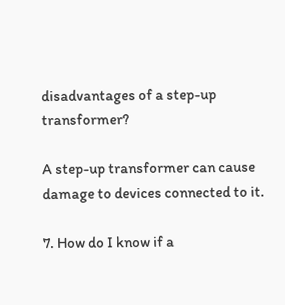disadvantages of a step-up transformer?

A step-up transformer can cause damage to devices connected to it.

7. How do I know if a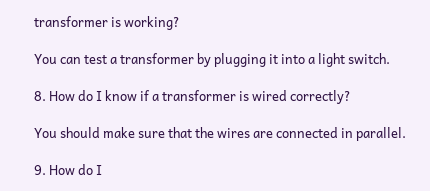transformer is working?

You can test a transformer by plugging it into a light switch.

8. How do I know if a transformer is wired correctly?

You should make sure that the wires are connected in parallel.

9. How do I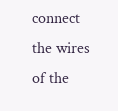connect the wires of the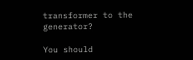transformer to the generator?

You should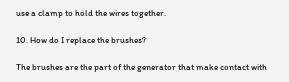use a clamp to hold the wires together.

10. How do I replace the brushes?

The brushes are the part of the generator that make contact with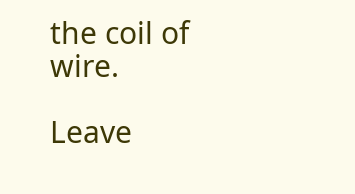the coil of wire.

Leave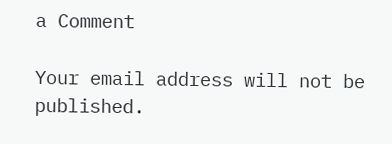a Comment

Your email address will not be published.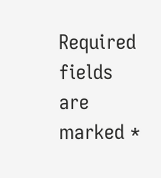Required fields are marked *